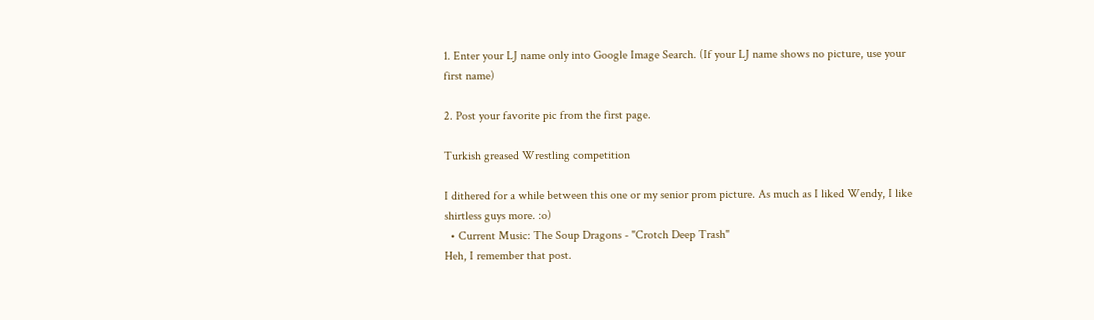1. Enter your LJ name only into Google Image Search. (If your LJ name shows no picture, use your first name)

2. Post your favorite pic from the first page.

Turkish greased Wrestling competition

I dithered for a while between this one or my senior prom picture. As much as I liked Wendy, I like shirtless guys more. :o)
  • Current Music: The Soup Dragons - "Crotch Deep Trash"
Heh, I remember that post.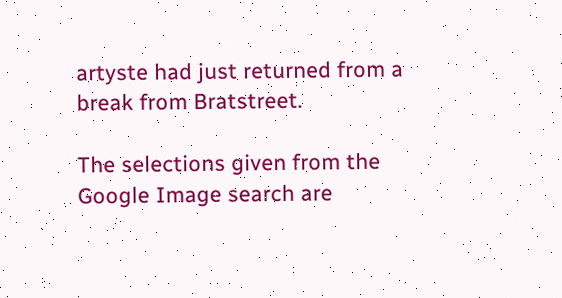artyste had just returned from a break from Bratstreet.

The selections given from the Google Image search are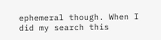ephemeral though. When I did my search this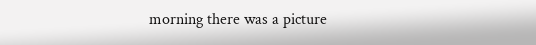morning there was a picture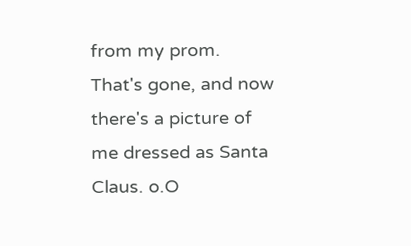from my prom. That's gone, and now there's a picture of me dressed as Santa Claus. o.O